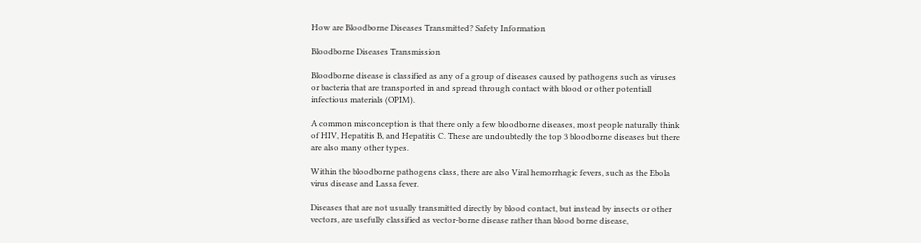How are Bloodborne Diseases Transmitted? Safety Information

Bloodborne Diseases Transmission

Bloodborne disease is classified as any of a group of diseases caused by pathogens such as viruses or bacteria that are transported in and spread through contact with blood or other potentiall infectious materials (OPIM).

A common misconception is that there only a few bloodborne diseases, most people naturally think of HIV, Hepatitis B, and Hepatitis C. These are undoubtedly the top 3 bloodborne diseases but there are also many other types.

Within the bloodborne pathogens class, there are also Viral hemorrhagic fevers, such as the Ebola virus disease and Lassa fever.

Diseases that are not usually transmitted directly by blood contact, but instead by insects or other vectors, are usefully classified as vector-borne disease rather than blood borne disease,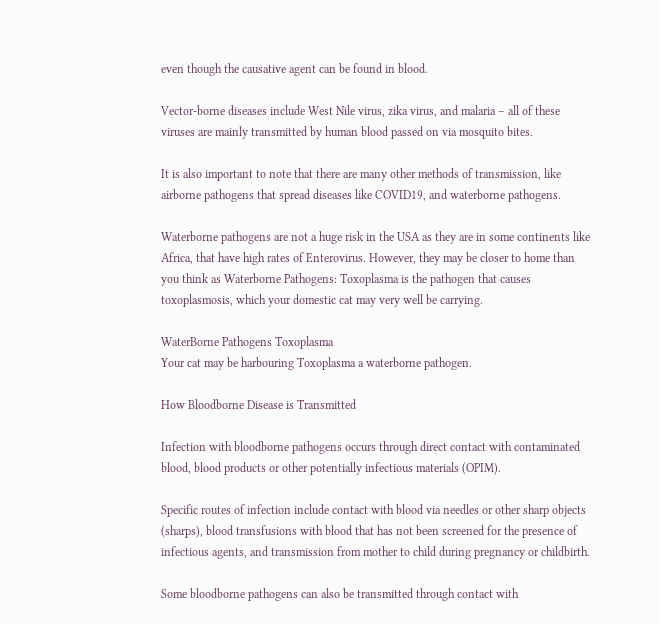even though the causative agent can be found in blood.

Vector-borne diseases include West Nile virus, zika virus, and malaria – all of these viruses are mainly transmitted by human blood passed on via mosquito bites.

It is also important to note that there are many other methods of transmission, like airborne pathogens that spread diseases like COVID19, and waterborne pathogens.

Waterborne pathogens are not a huge risk in the USA as they are in some continents like Africa, that have high rates of Enterovirus. However, they may be closer to home than you think as Waterborne Pathogens: Toxoplasma is the pathogen that causes toxoplasmosis, which your domestic cat may very well be carrying.

WaterBorne Pathogens Toxoplasma
Your cat may be harbouring Toxoplasma a waterborne pathogen.

How Bloodborne Disease is Transmitted

Infection with bloodborne pathogens occurs through direct contact with contaminated blood, blood products or other potentially infectious materials (OPIM).

Specific routes of infection include contact with blood via needles or other sharp objects (sharps), blood transfusions with blood that has not been screened for the presence of infectious agents, and transmission from mother to child during pregnancy or childbirth.

Some bloodborne pathogens can also be transmitted through contact with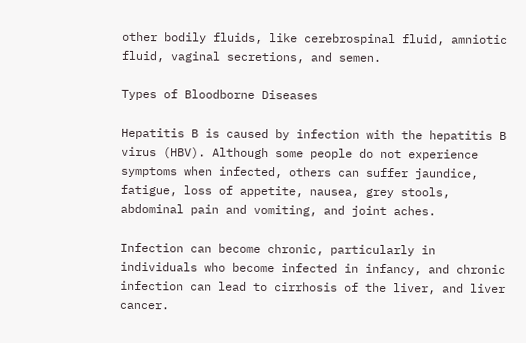other bodily fluids, like cerebrospinal fluid, amniotic fluid, vaginal secretions, and semen.

Types of Bloodborne Diseases

Hepatitis B is caused by infection with the hepatitis B virus (HBV). Although some people do not experience symptoms when infected, others can suffer jaundice, fatigue, loss of appetite, nausea, grey stools, abdominal pain and vomiting, and joint aches.

Infection can become chronic, particularly in individuals who become infected in infancy, and chronic infection can lead to cirrhosis of the liver, and liver cancer.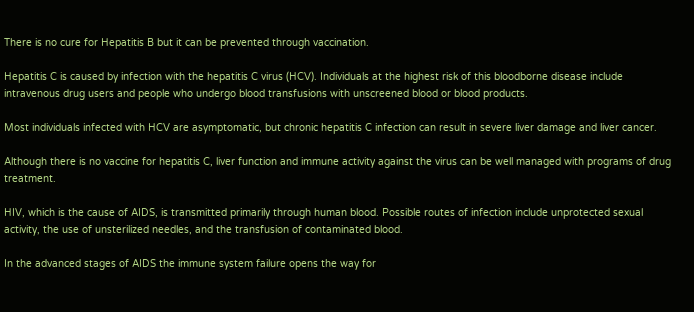There is no cure for Hepatitis B but it can be prevented through vaccination.

Hepatitis C is caused by infection with the hepatitis C virus (HCV). Individuals at the highest risk of this bloodborne disease include intravenous drug users and people who undergo blood transfusions with unscreened blood or blood products.

Most individuals infected with HCV are asymptomatic, but chronic hepatitis C infection can result in severe liver damage and liver cancer.

Although there is no vaccine for hepatitis C, liver function and immune activity against the virus can be well managed with programs of drug treatment.

HIV, which is the cause of AIDS, is transmitted primarily through human blood. Possible routes of infection include unprotected sexual activity, the use of unsterilized needles, and the transfusion of contaminated blood.

In the advanced stages of AIDS the immune system failure opens the way for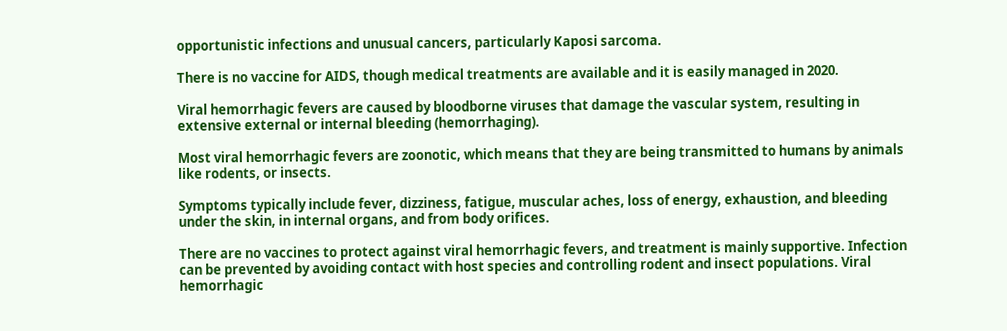opportunistic infections and unusual cancers, particularly Kaposi sarcoma.

There is no vaccine for AIDS, though medical treatments are available and it is easily managed in 2020.

Viral hemorrhagic fevers are caused by bloodborne viruses that damage the vascular system, resulting in extensive external or internal bleeding (hemorrhaging).

Most viral hemorrhagic fevers are zoonotic, which means that they are being transmitted to humans by animals like rodents, or insects.

Symptoms typically include fever, dizziness, fatigue, muscular aches, loss of energy, exhaustion, and bleeding under the skin, in internal organs, and from body orifices.

There are no vaccines to protect against viral hemorrhagic fevers, and treatment is mainly supportive. Infection can be prevented by avoiding contact with host species and controlling rodent and insect populations. Viral hemorrhagic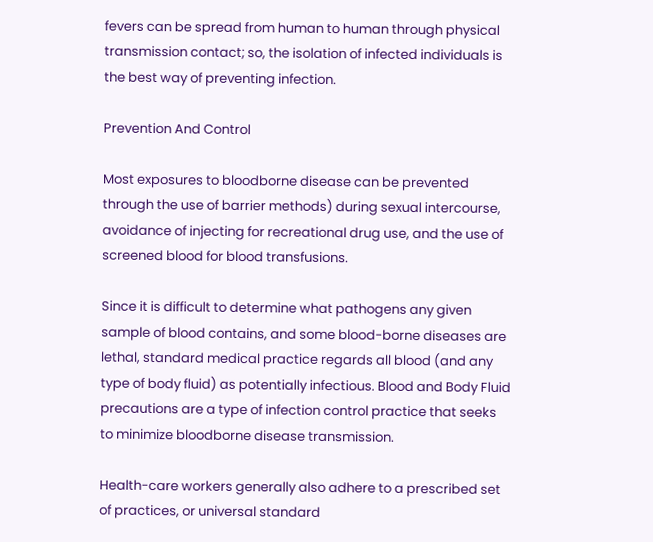fevers can be spread from human to human through physical transmission contact; so, the isolation of infected individuals is the best way of preventing infection.

Prevention And Control

Most exposures to bloodborne disease can be prevented through the use of barrier methods) during sexual intercourse, avoidance of injecting for recreational drug use, and the use of screened blood for blood transfusions.

Since it is difficult to determine what pathogens any given sample of blood contains, and some blood-borne diseases are lethal, standard medical practice regards all blood (and any type of body fluid) as potentially infectious. Blood and Body Fluid precautions are a type of infection control practice that seeks to minimize bloodborne disease transmission.

Health-care workers generally also adhere to a prescribed set of practices, or universal standard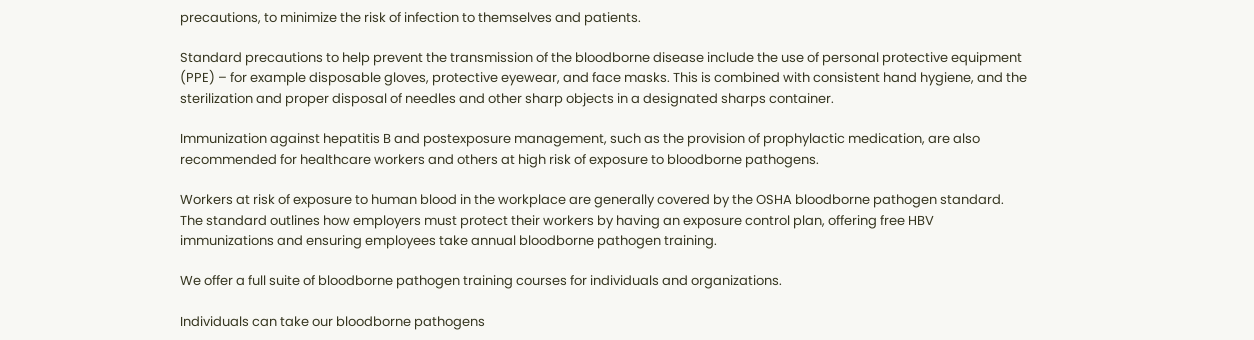precautions, to minimize the risk of infection to themselves and patients.

Standard precautions to help prevent the transmission of the bloodborne disease include the use of personal protective equipment (PPE) – for example disposable gloves, protective eyewear, and face masks. This is combined with consistent hand hygiene, and the sterilization and proper disposal of needles and other sharp objects in a designated sharps container.

Immunization against hepatitis B and postexposure management, such as the provision of prophylactic medication, are also recommended for healthcare workers and others at high risk of exposure to bloodborne pathogens.

Workers at risk of exposure to human blood in the workplace are generally covered by the OSHA bloodborne pathogen standard. The standard outlines how employers must protect their workers by having an exposure control plan, offering free HBV immunizations and ensuring employees take annual bloodborne pathogen training.

We offer a full suite of bloodborne pathogen training courses for individuals and organizations.

Individuals can take our bloodborne pathogens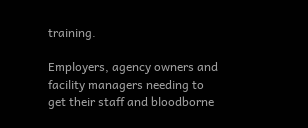training.

Employers, agency owners and facility managers needing to get their staff and bloodborne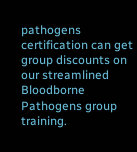pathogens certification can get group discounts on our streamlined Bloodborne Pathogens group training.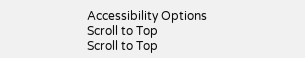Accessibility Options
Scroll to Top
Scroll to Top